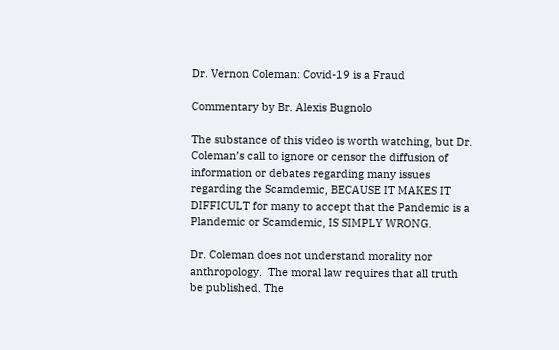Dr. Vernon Coleman: Covid-19 is a Fraud

Commentary by Br. Alexis Bugnolo

The substance of this video is worth watching, but Dr. Coleman’s call to ignore or censor the diffusion of information or debates regarding many issues regarding the Scamdemic, BECAUSE IT MAKES IT DIFFICULT for many to accept that the Pandemic is a Plandemic or Scamdemic, IS SIMPLY WRONG.

Dr. Coleman does not understand morality nor anthropology.  The moral law requires that all truth be published. The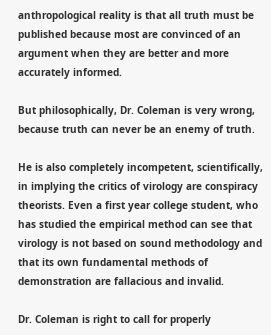anthropological reality is that all truth must be published because most are convinced of an argument when they are better and more accurately informed.

But philosophically, Dr. Coleman is very wrong, because truth can never be an enemy of truth.

He is also completely incompetent, scientifically, in implying the critics of virology are conspiracy theorists. Even a first year college student, who has studied the empirical method can see that virology is not based on sound methodology and that its own fundamental methods of demonstration are fallacious and invalid.

Dr. Coleman is right to call for properly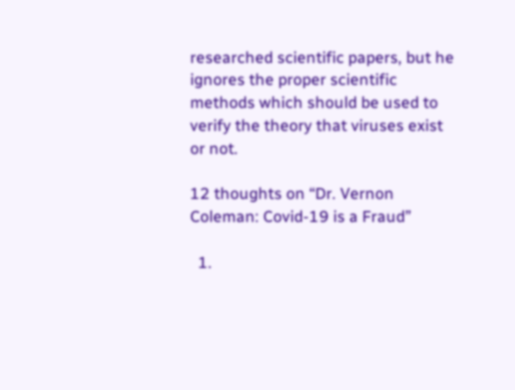researched scientific papers, but he ignores the proper scientific methods which should be used to verify the theory that viruses exist or not.

12 thoughts on “Dr. Vernon Coleman: Covid-19 is a Fraud”

  1.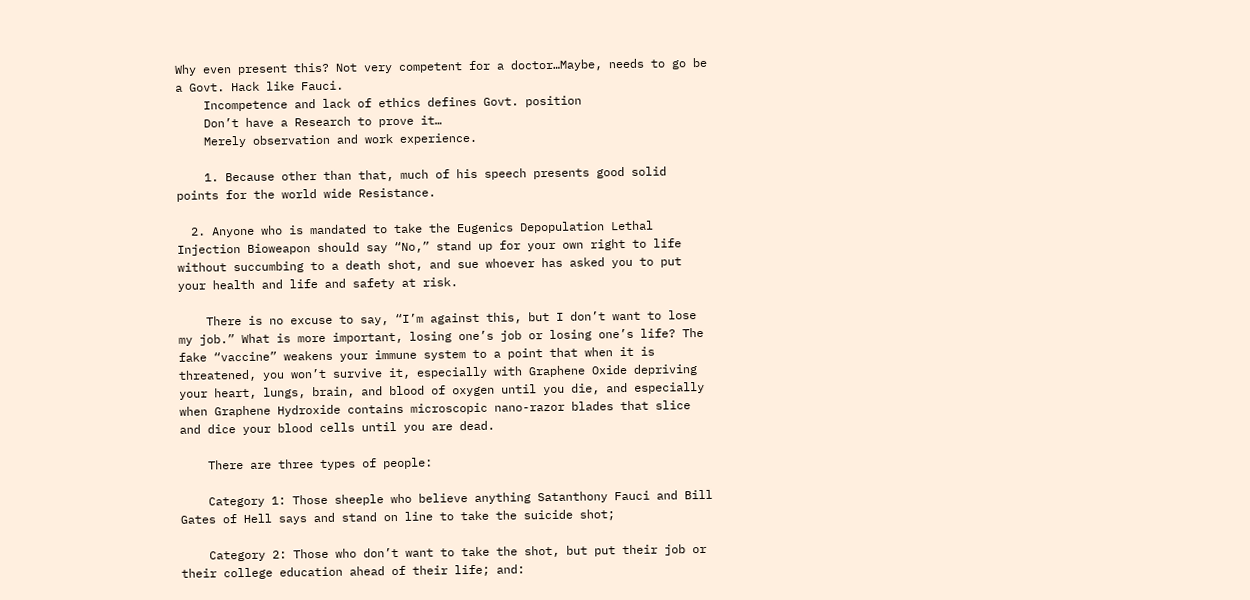Why even present this? Not very competent for a doctor…Maybe, needs to go be a Govt. Hack like Fauci.
    Incompetence and lack of ethics defines Govt. position
    Don’t have a Research to prove it…
    Merely observation and work experience.

    1. Because other than that, much of his speech presents good solid points for the world wide Resistance.

  2. Anyone who is mandated to take the Eugenics Depopulation Lethal Injection Bioweapon should say “No,” stand up for your own right to life without succumbing to a death shot, and sue whoever has asked you to put your health and life and safety at risk.

    There is no excuse to say, “I’m against this, but I don’t want to lose my job.” What is more important, losing one’s job or losing one’s life? The fake “vaccine” weakens your immune system to a point that when it is threatened, you won’t survive it, especially with Graphene Oxide depriving your heart, lungs, brain, and blood of oxygen until you die, and especially when Graphene Hydroxide contains microscopic nano-razor blades that slice and dice your blood cells until you are dead.

    There are three types of people:

    Category 1: Those sheeple who believe anything Satanthony Fauci and Bill Gates of Hell says and stand on line to take the suicide shot;

    Category 2: Those who don’t want to take the shot, but put their job or their college education ahead of their life; and: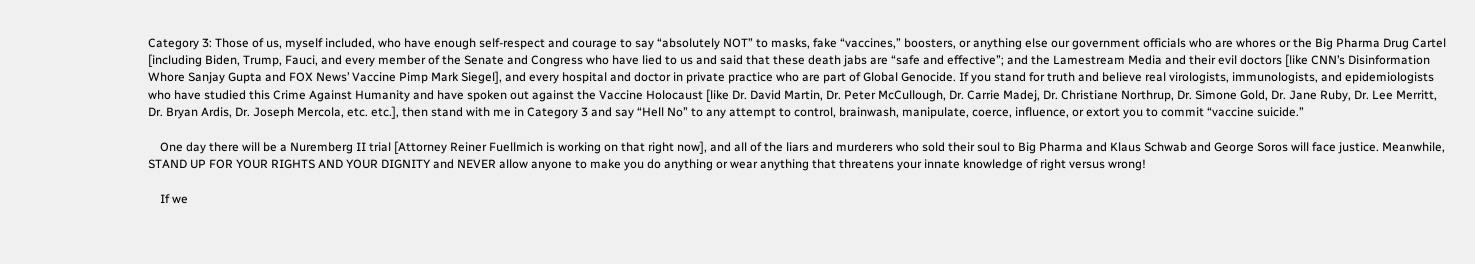Category 3: Those of us, myself included, who have enough self-respect and courage to say “absolutely NOT” to masks, fake “vaccines,” boosters, or anything else our government officials who are whores or the Big Pharma Drug Cartel [including Biden, Trump, Fauci, and every member of the Senate and Congress who have lied to us and said that these death jabs are “safe and effective”; and the Lamestream Media and their evil doctors [like CNN’s Disinformation Whore Sanjay Gupta and FOX News’ Vaccine Pimp Mark Siegel], and every hospital and doctor in private practice who are part of Global Genocide. If you stand for truth and believe real virologists, immunologists, and epidemiologists who have studied this Crime Against Humanity and have spoken out against the Vaccine Holocaust [like Dr. David Martin, Dr. Peter McCullough, Dr. Carrie Madej, Dr. Christiane Northrup, Dr. Simone Gold, Dr. Jane Ruby, Dr. Lee Merritt, Dr. Bryan Ardis, Dr. Joseph Mercola, etc. etc.], then stand with me in Category 3 and say “Hell No” to any attempt to control, brainwash, manipulate, coerce, influence, or extort you to commit “vaccine suicide.”

    One day there will be a Nuremberg II trial [Attorney Reiner Fuellmich is working on that right now], and all of the liars and murderers who sold their soul to Big Pharma and Klaus Schwab and George Soros will face justice. Meanwhile, STAND UP FOR YOUR RIGHTS AND YOUR DIGNITY and NEVER allow anyone to make you do anything or wear anything that threatens your innate knowledge of right versus wrong!

    If we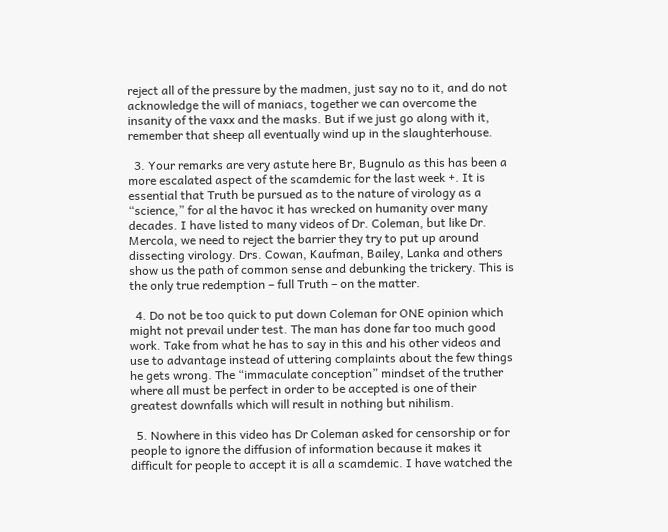reject all of the pressure by the madmen, just say no to it, and do not acknowledge the will of maniacs, together we can overcome the insanity of the vaxx and the masks. But if we just go along with it, remember that sheep all eventually wind up in the slaughterhouse.

  3. Your remarks are very astute here Br, Bugnulo as this has been a more escalated aspect of the scamdemic for the last week +. It is essential that Truth be pursued as to the nature of virology as a “science,” for al the havoc it has wrecked on humanity over many decades. I have listed to many videos of Dr. Coleman, but like Dr. Mercola, we need to reject the barrier they try to put up around dissecting virology. Drs. Cowan, Kaufman, Bailey, Lanka and others show us the path of common sense and debunking the trickery. This is the only true redemption – full Truth – on the matter.

  4. Do not be too quick to put down Coleman for ONE opinion which might not prevail under test. The man has done far too much good work. Take from what he has to say in this and his other videos and use to advantage instead of uttering complaints about the few things he gets wrong. The “immaculate conception” mindset of the truther where all must be perfect in order to be accepted is one of their greatest downfalls which will result in nothing but nihilism.

  5. Nowhere in this video has Dr Coleman asked for censorship or for people to ignore the diffusion of information because it makes it difficult for people to accept it is all a scamdemic. I have watched the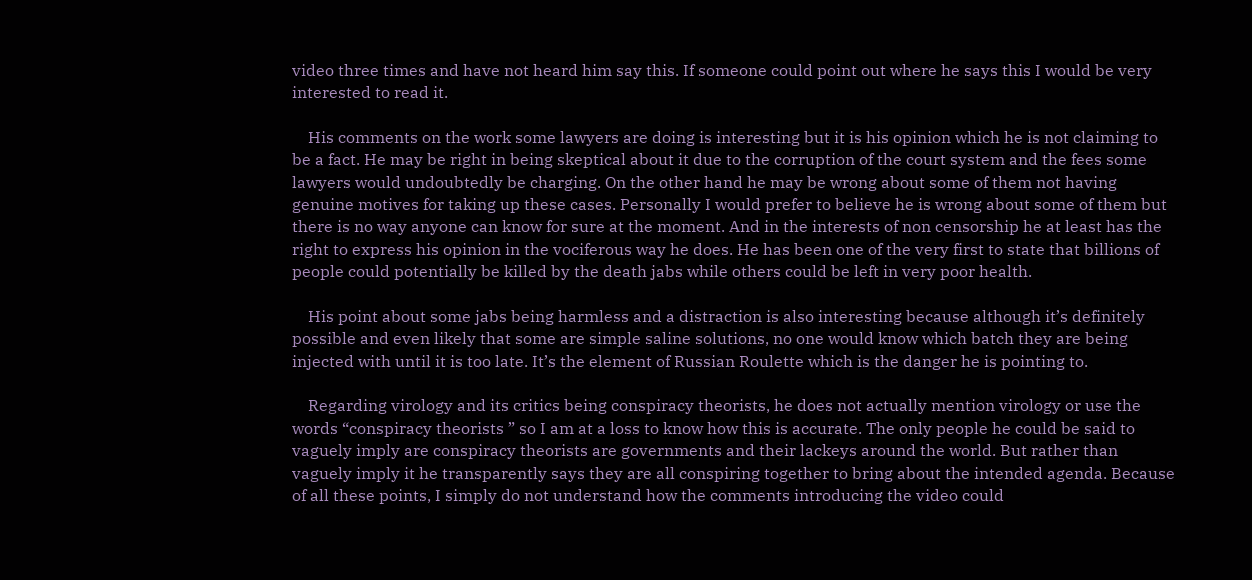video three times and have not heard him say this. If someone could point out where he says this I would be very interested to read it.

    His comments on the work some lawyers are doing is interesting but it is his opinion which he is not claiming to be a fact. He may be right in being skeptical about it due to the corruption of the court system and the fees some lawyers would undoubtedly be charging. On the other hand he may be wrong about some of them not having genuine motives for taking up these cases. Personally I would prefer to believe he is wrong about some of them but there is no way anyone can know for sure at the moment. And in the interests of non censorship he at least has the right to express his opinion in the vociferous way he does. He has been one of the very first to state that billions of people could potentially be killed by the death jabs while others could be left in very poor health.

    His point about some jabs being harmless and a distraction is also interesting because although it’s definitely possible and even likely that some are simple saline solutions, no one would know which batch they are being injected with until it is too late. It’s the element of Russian Roulette which is the danger he is pointing to.

    Regarding virology and its critics being conspiracy theorists, he does not actually mention virology or use the words “conspiracy theorists ” so I am at a loss to know how this is accurate. The only people he could be said to vaguely imply are conspiracy theorists are governments and their lackeys around the world. But rather than vaguely imply it he transparently says they are all conspiring together to bring about the intended agenda. Because of all these points, I simply do not understand how the comments introducing the video could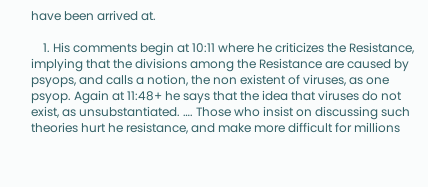have been arrived at.

    1. His comments begin at 10:11 where he criticizes the Resistance, implying that the divisions among the Resistance are caused by psyops, and calls a notion, the non existent of viruses, as one psyop. Again at 11:48+ he says that the idea that viruses do not exist, as unsubstantiated. …. Those who insist on discussing such theories hurt he resistance, and make more difficult for millions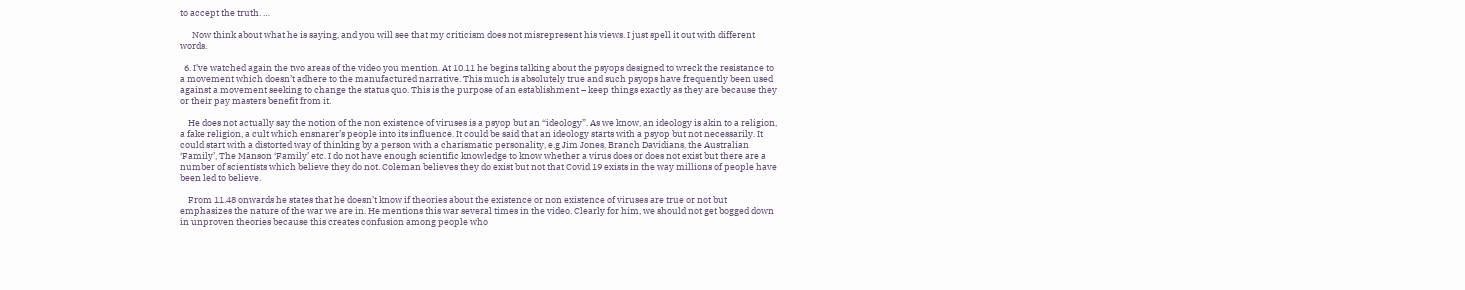to accept the truth. …

      Now think about what he is saying, and you will see that my criticism does not misrepresent his views. I just spell it out with different words.

  6. I’ve watched again the two areas of the video you mention. At 10.11 he begins talking about the psyops designed to wreck the resistance to a movement which doesn’t adhere to the manufactured narrative. This much is absolutely true and such psyops have frequently been used against a movement seeking to change the status quo. This is the purpose of an establishment – keep things exactly as they are because they or their pay masters benefit from it.

    He does not actually say the notion of the non existence of viruses is a psyop but an “ideology”. As we know, an ideology is akin to a religion, a fake religion, a cult which ensnarer’s people into its influence. It could be said that an ideology starts with a psyop but not necessarily. It could start with a distorted way of thinking by a person with a charismatic personality, e.g Jim Jones, Branch Davidians, the Australian ‘Family’, The Manson ‘Family’ etc. I do not have enough scientific knowledge to know whether a virus does or does not exist but there are a number of scientists which believe they do not. Coleman believes they do exist but not that Covid 19 exists in the way millions of people have been led to believe.

    From 11.48 onwards he states that he doesn’t know if theories about the existence or non existence of viruses are true or not but emphasizes the nature of the war we are in. He mentions this war several times in the video. Clearly for him, we should not get bogged down in unproven theories because this creates confusion among people who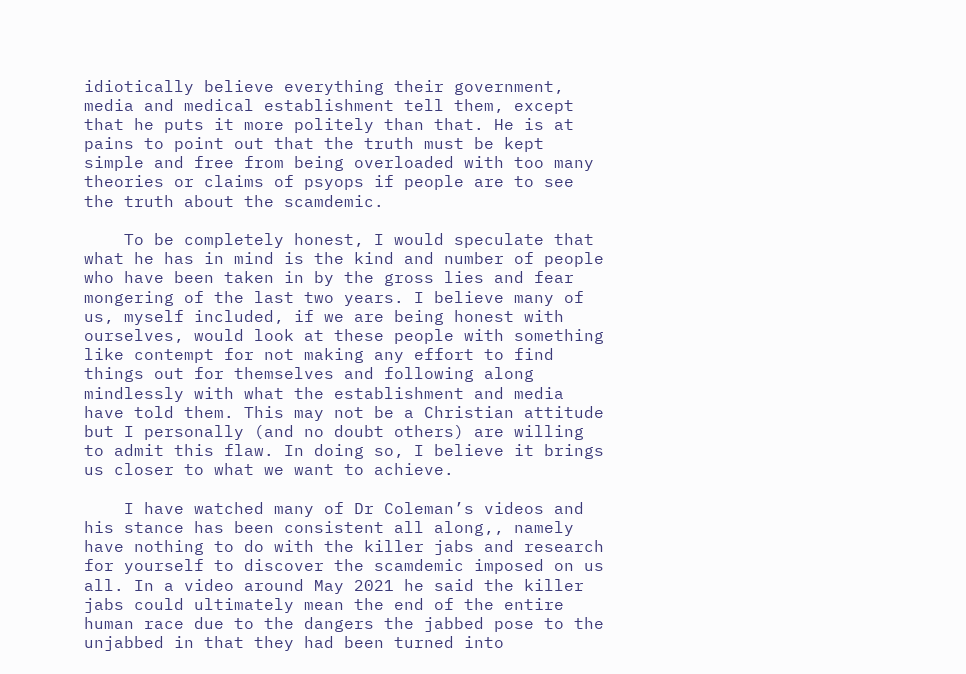idiotically believe everything their government, media and medical establishment tell them, except that he puts it more politely than that. He is at pains to point out that the truth must be kept simple and free from being overloaded with too many theories or claims of psyops if people are to see the truth about the scamdemic.

    To be completely honest, I would speculate that what he has in mind is the kind and number of people who have been taken in by the gross lies and fear mongering of the last two years. I believe many of us, myself included, if we are being honest with ourselves, would look at these people with something like contempt for not making any effort to find things out for themselves and following along mindlessly with what the establishment and media have told them. This may not be a Christian attitude but I personally (and no doubt others) are willing to admit this flaw. In doing so, I believe it brings us closer to what we want to achieve.

    I have watched many of Dr Coleman’s videos and his stance has been consistent all along,, namely have nothing to do with the killer jabs and research for yourself to discover the scamdemic imposed on us all. In a video around May 2021 he said the killer jabs could ultimately mean the end of the entire human race due to the dangers the jabbed pose to the unjabbed in that they had been turned into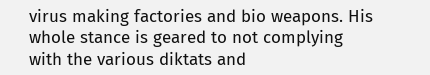virus making factories and bio weapons. His whole stance is geared to not complying with the various diktats and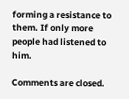forming a resistance to them. If only more people had listened to him.

Comments are closed.